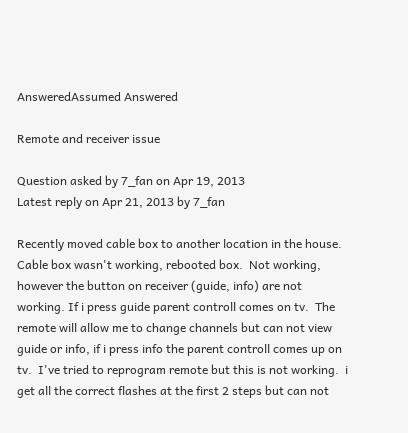AnsweredAssumed Answered

Remote and receiver issue

Question asked by 7_fan on Apr 19, 2013
Latest reply on Apr 21, 2013 by 7_fan

Recently moved cable box to another location in the house.  Cable box wasn't working, rebooted box.  Not working, however the button on receiver (guide, info) are not working. If i press guide parent controll comes on tv.  The remote will allow me to change channels but can not view guide or info, if i press info the parent controll comes up on tv.  I've tried to reprogram remote but this is not working.  i get all the correct flashes at the first 2 steps but can not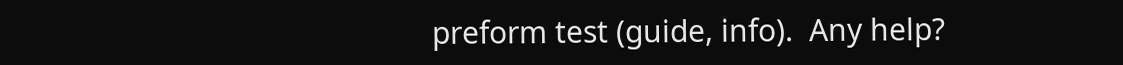preform test (guide, info).  Any help?